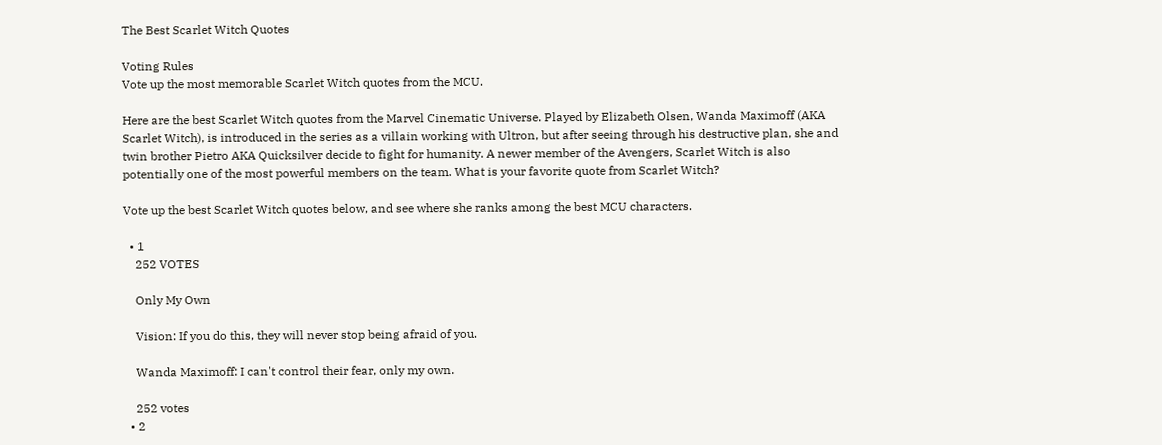The Best Scarlet Witch Quotes

Voting Rules
Vote up the most memorable Scarlet Witch quotes from the MCU.

Here are the best Scarlet Witch quotes from the Marvel Cinematic Universe. Played by Elizabeth Olsen, Wanda Maximoff (AKA Scarlet Witch), is introduced in the series as a villain working with Ultron, but after seeing through his destructive plan, she and twin brother Pietro AKA Quicksilver decide to fight for humanity. A newer member of the Avengers, Scarlet Witch is also potentially one of the most powerful members on the team. What is your favorite quote from Scarlet Witch?

Vote up the best Scarlet Witch quotes below, and see where she ranks among the best MCU characters.

  • 1
    252 VOTES

    Only My Own

    Vision: If you do this, they will never stop being afraid of you.

    Wanda Maximoff: I can't control their fear, only my own.

    252 votes
  • 2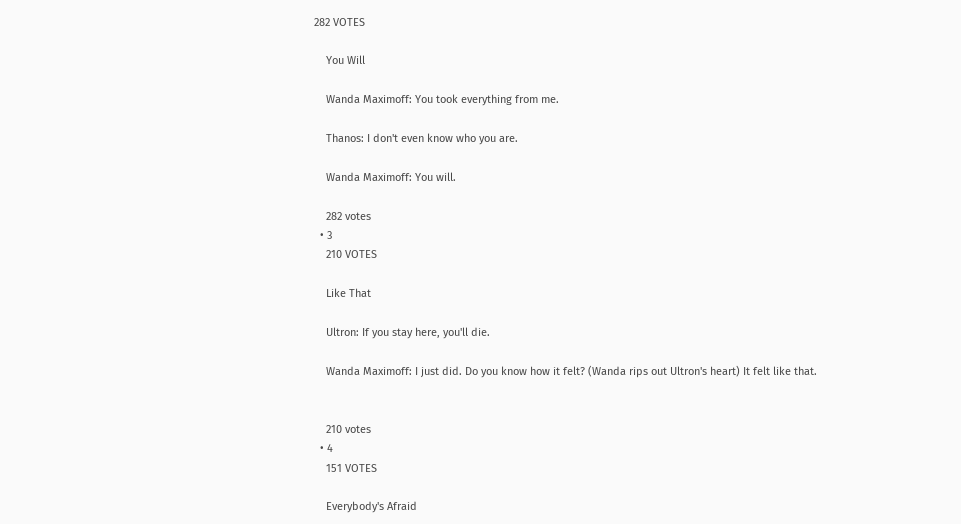282 VOTES

    You Will

    Wanda Maximoff: You took everything from me.

    Thanos: I don't even know who you are.

    Wanda Maximoff: You will.

    282 votes
  • 3
    210 VOTES

    Like That

    Ultron: If you stay here, you'll die.

    Wanda Maximoff: I just did. Do you know how it felt? (Wanda rips out Ultron's heart) It felt like that.


    210 votes
  • 4
    151 VOTES

    Everybody's Afraid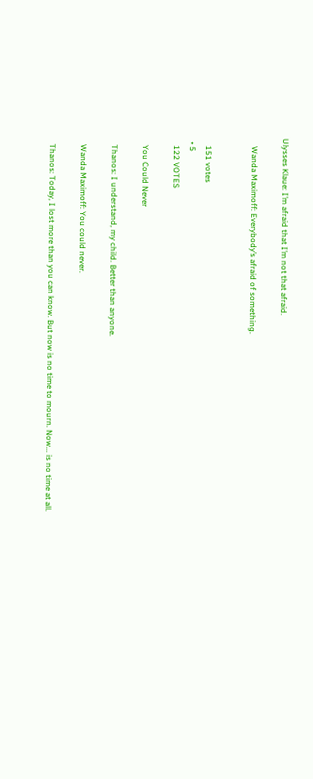Ulysses Klaue: I’m afraid that I’m not that afraid.

    Wanda Maximoff: Everybody’s afraid of something.


    151 votes
  • 5
    122 VOTES

    You Could Never

    Thanos: I understand, my child. Better than anyone.

    Wanda Maximoff: You could never.

    Thanos: Today, I lost more than you can know. But now is no time to mourn. Now... is no time at all.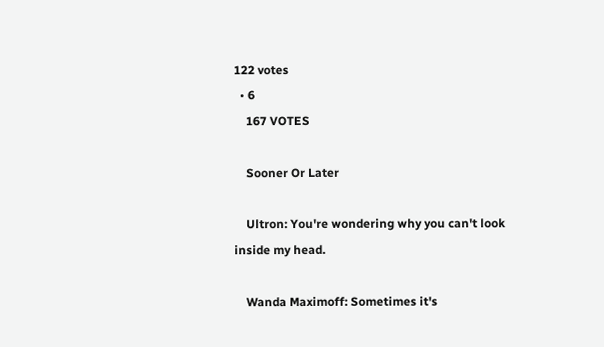122 votes
  • 6
    167 VOTES

    Sooner Or Later

    Ultron: You're wondering why you can't look inside my head.

    Wanda Maximoff: Sometimes it's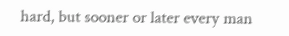hard, but sooner or later every man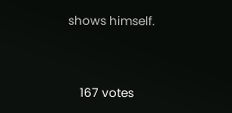shows himself.


    167 votes